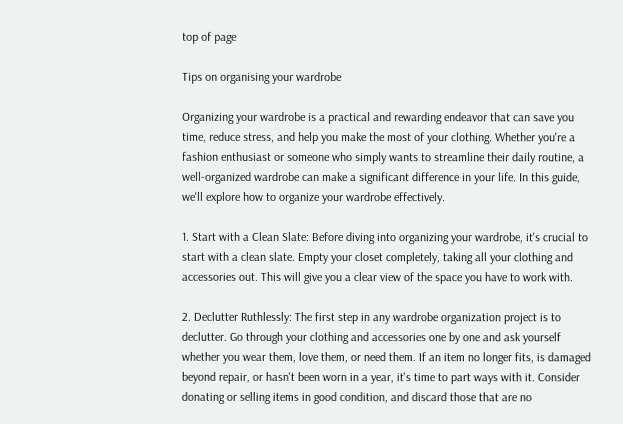top of page

Tips on organising your wardrobe

Organizing your wardrobe is a practical and rewarding endeavor that can save you time, reduce stress, and help you make the most of your clothing. Whether you're a fashion enthusiast or someone who simply wants to streamline their daily routine, a well-organized wardrobe can make a significant difference in your life. In this guide, we'll explore how to organize your wardrobe effectively.

1. Start with a Clean Slate: Before diving into organizing your wardrobe, it's crucial to start with a clean slate. Empty your closet completely, taking all your clothing and accessories out. This will give you a clear view of the space you have to work with.

2. Declutter Ruthlessly: The first step in any wardrobe organization project is to declutter. Go through your clothing and accessories one by one and ask yourself whether you wear them, love them, or need them. If an item no longer fits, is damaged beyond repair, or hasn't been worn in a year, it's time to part ways with it. Consider donating or selling items in good condition, and discard those that are no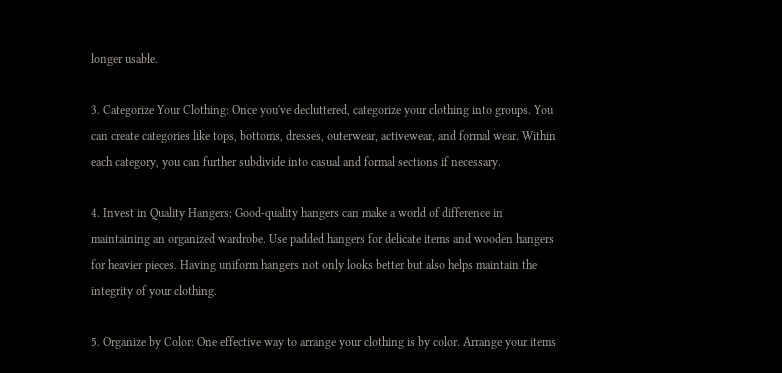longer usable.

3. Categorize Your Clothing: Once you've decluttered, categorize your clothing into groups. You can create categories like tops, bottoms, dresses, outerwear, activewear, and formal wear. Within each category, you can further subdivide into casual and formal sections if necessary.

4. Invest in Quality Hangers: Good-quality hangers can make a world of difference in maintaining an organized wardrobe. Use padded hangers for delicate items and wooden hangers for heavier pieces. Having uniform hangers not only looks better but also helps maintain the integrity of your clothing.

5. Organize by Color: One effective way to arrange your clothing is by color. Arrange your items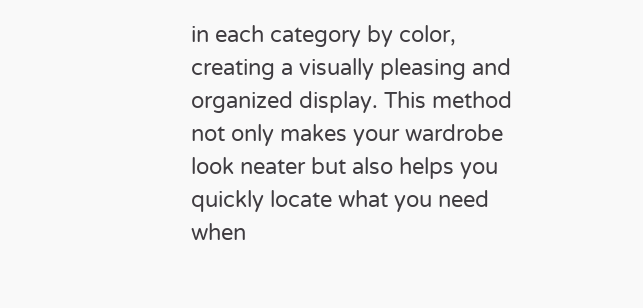in each category by color, creating a visually pleasing and organized display. This method not only makes your wardrobe look neater but also helps you quickly locate what you need when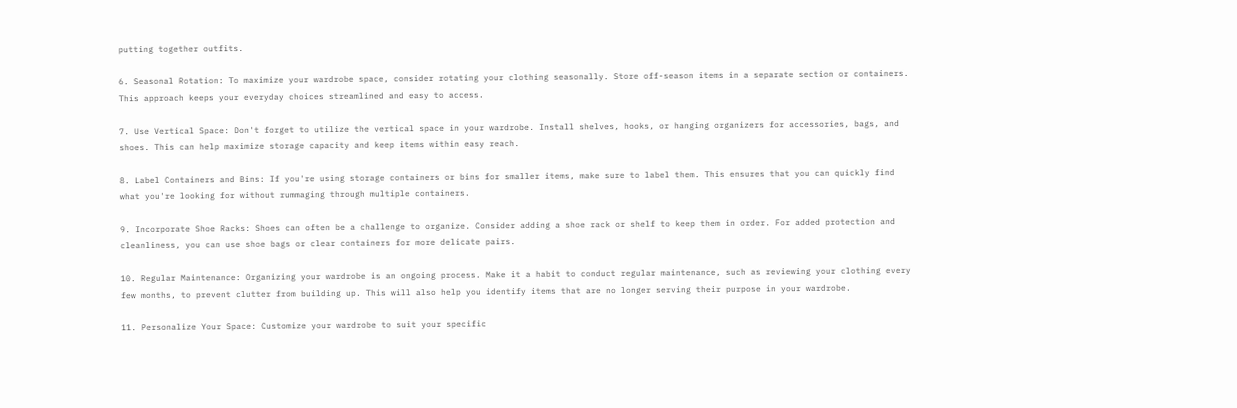putting together outfits.

6. Seasonal Rotation: To maximize your wardrobe space, consider rotating your clothing seasonally. Store off-season items in a separate section or containers. This approach keeps your everyday choices streamlined and easy to access.

7. Use Vertical Space: Don't forget to utilize the vertical space in your wardrobe. Install shelves, hooks, or hanging organizers for accessories, bags, and shoes. This can help maximize storage capacity and keep items within easy reach.

8. Label Containers and Bins: If you're using storage containers or bins for smaller items, make sure to label them. This ensures that you can quickly find what you're looking for without rummaging through multiple containers.

9. Incorporate Shoe Racks: Shoes can often be a challenge to organize. Consider adding a shoe rack or shelf to keep them in order. For added protection and cleanliness, you can use shoe bags or clear containers for more delicate pairs.

10. Regular Maintenance: Organizing your wardrobe is an ongoing process. Make it a habit to conduct regular maintenance, such as reviewing your clothing every few months, to prevent clutter from building up. This will also help you identify items that are no longer serving their purpose in your wardrobe.

11. Personalize Your Space: Customize your wardrobe to suit your specific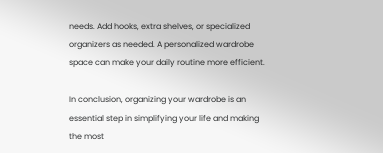needs. Add hooks, extra shelves, or specialized organizers as needed. A personalized wardrobe space can make your daily routine more efficient.

In conclusion, organizing your wardrobe is an essential step in simplifying your life and making the most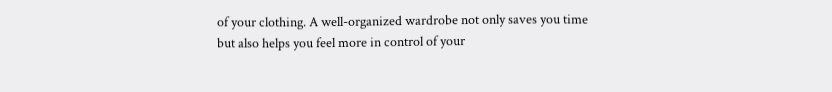of your clothing. A well-organized wardrobe not only saves you time but also helps you feel more in control of your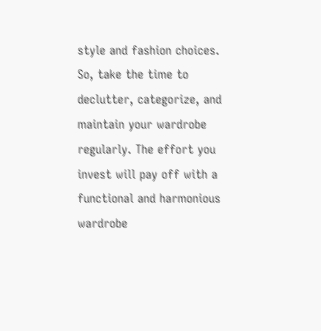style and fashion choices. So, take the time to declutter, categorize, and maintain your wardrobe regularly. The effort you invest will pay off with a functional and harmonious wardrobe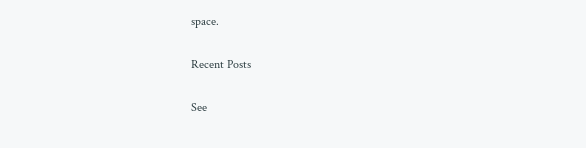space.

Recent Posts

See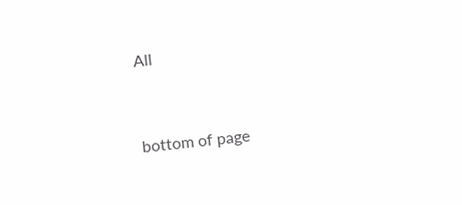All


bottom of page